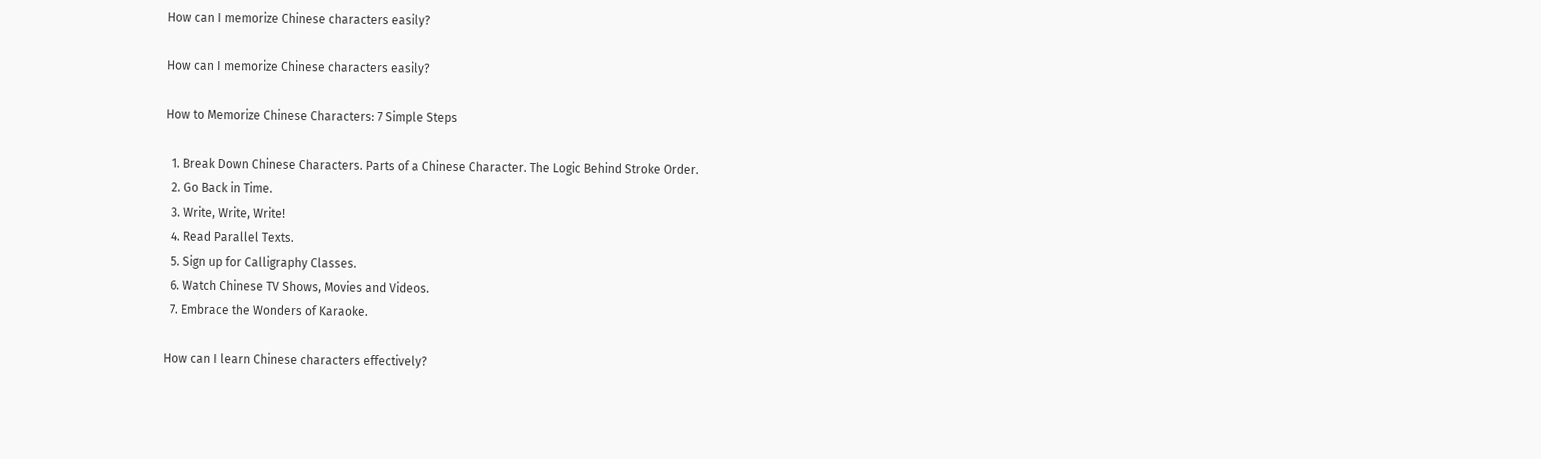How can I memorize Chinese characters easily?

How can I memorize Chinese characters easily?

How to Memorize Chinese Characters: 7 Simple Steps

  1. Break Down Chinese Characters. Parts of a Chinese Character. The Logic Behind Stroke Order.
  2. Go Back in Time.
  3. Write, Write, Write!
  4. Read Parallel Texts.
  5. Sign up for Calligraphy Classes.
  6. Watch Chinese TV Shows, Movies and Videos.
  7. Embrace the Wonders of Karaoke.

How can I learn Chinese characters effectively?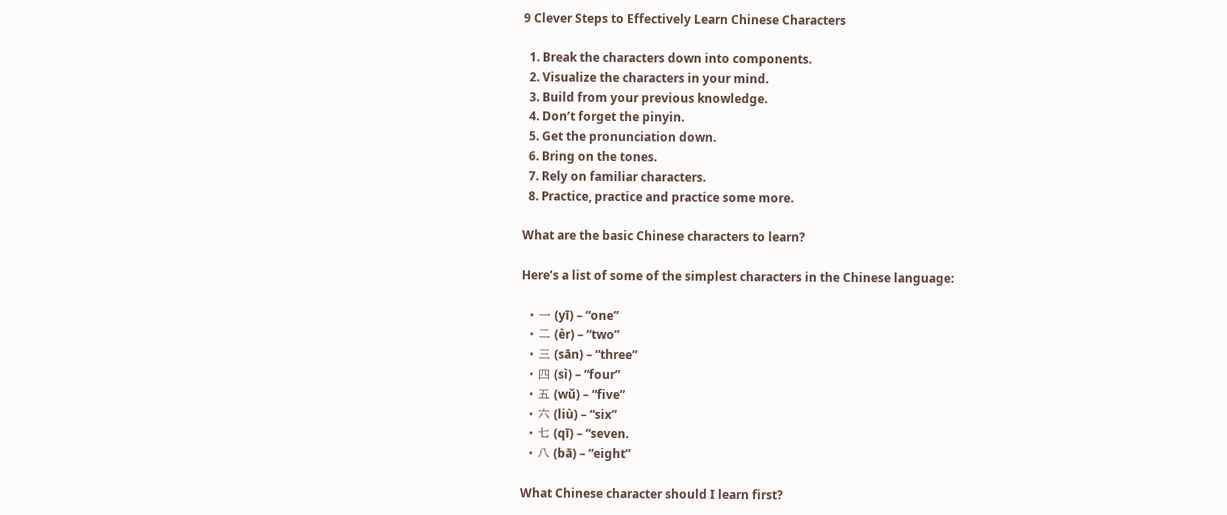9 Clever Steps to Effectively Learn Chinese Characters

  1. Break the characters down into components.
  2. Visualize the characters in your mind.
  3. Build from your previous knowledge.
  4. Don’t forget the pinyin.
  5. Get the pronunciation down.
  6. Bring on the tones.
  7. Rely on familiar characters.
  8. Practice, practice and practice some more.

What are the basic Chinese characters to learn?

Here’s a list of some of the simplest characters in the Chinese language:

  • 一 (yī) – “one”
  • 二 (èr) – “two”
  • 三 (sān) – “three”
  • 四 (sì) – “four”
  • 五 (wǔ) – “five”
  • 六 (liù) – “six”
  • 七 (qī) – “seven.
  • 八 (bā) – “eight”

What Chinese character should I learn first?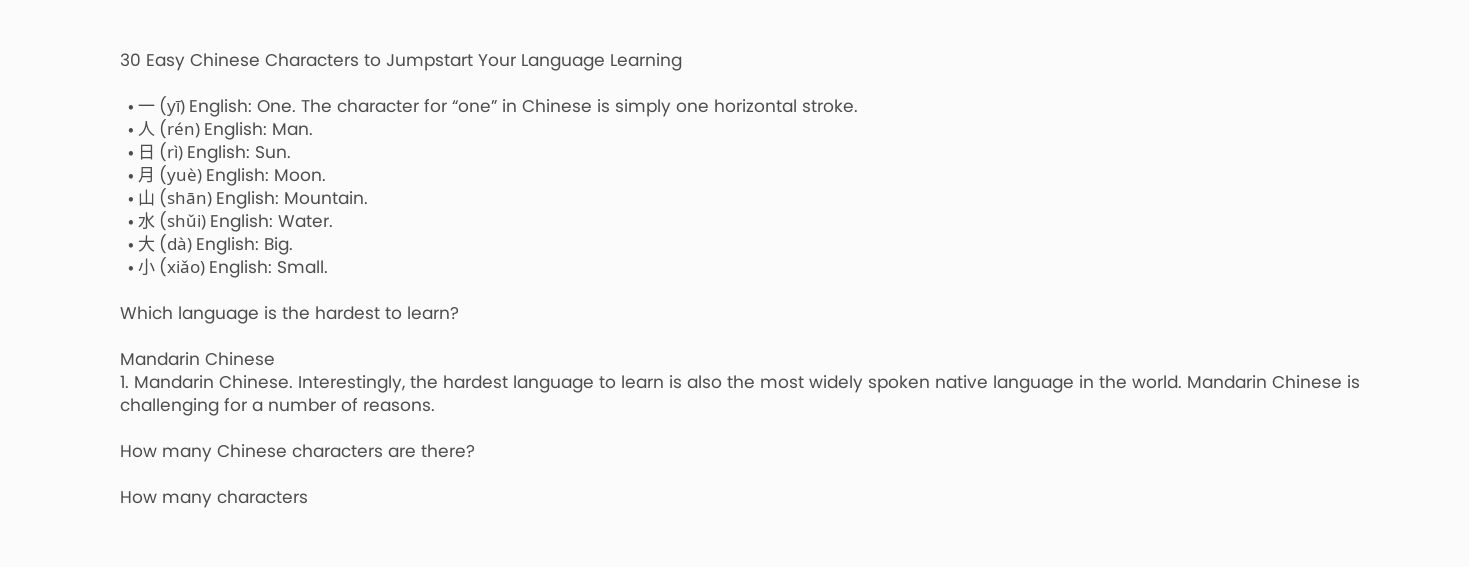30 Easy Chinese Characters to Jumpstart Your Language Learning

  • 一 (yī) English: One. The character for “one” in Chinese is simply one horizontal stroke.
  • 人 (rén) English: Man.
  • 日 (rì) English: Sun.
  • 月 (yuè) English: Moon.
  • 山 (shān) English: Mountain.
  • 水 (shǔi) English: Water.
  • 大 (dà) English: Big.
  • 小 (xiǎo) English: Small.

Which language is the hardest to learn?

Mandarin Chinese
1. Mandarin Chinese. Interestingly, the hardest language to learn is also the most widely spoken native language in the world. Mandarin Chinese is challenging for a number of reasons.

How many Chinese characters are there?

How many characters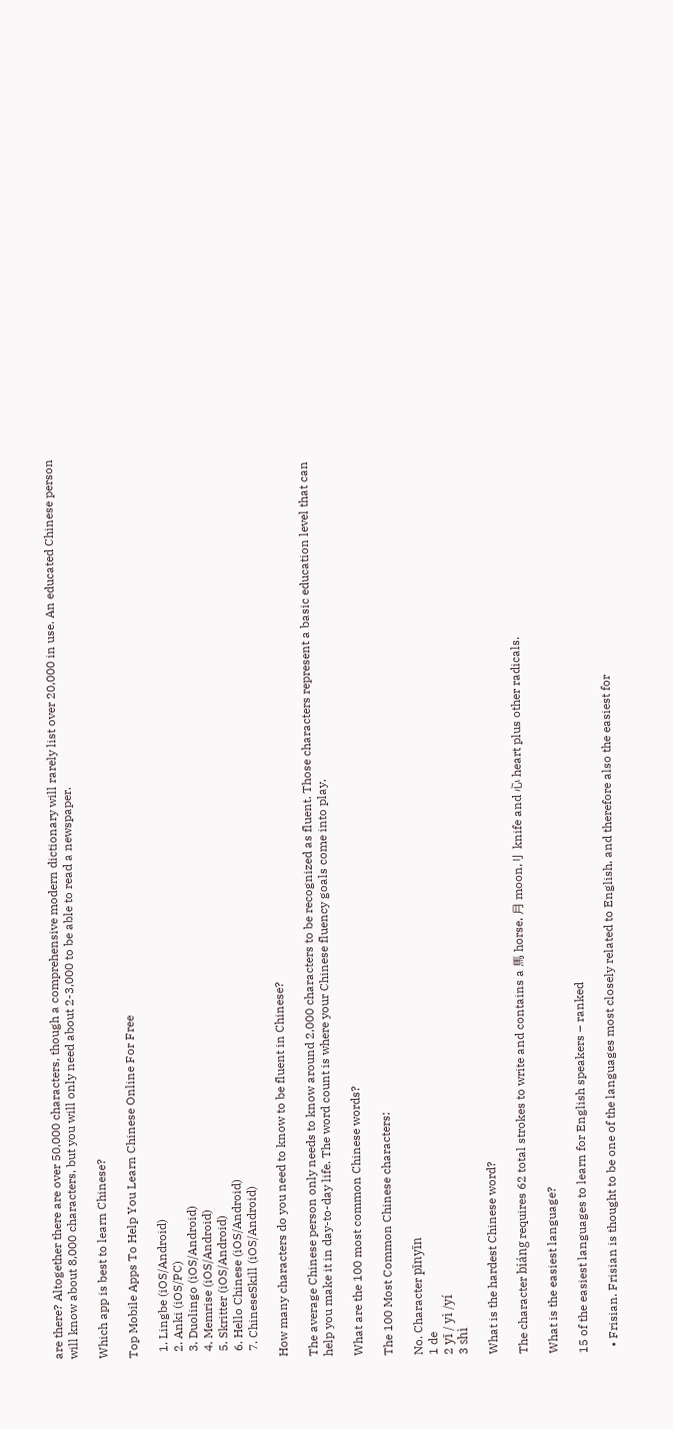are there? Altogether there are over 50,000 characters, though a comprehensive modern dictionary will rarely list over 20,000 in use. An educated Chinese person will know about 8,000 characters, but you will only need about 2-3,000 to be able to read a newspaper.

Which app is best to learn Chinese?

Top Mobile Apps To Help You Learn Chinese Online For Free

  1. Lingbe (iOS/Android)
  2. Anki (iOS/PC)
  3. Duolingo (iOS/Android)
  4. Memrise (iOS/Android)
  5. Skritter (iOS/Android)
  6. Hello Chinese (iOS/Android)
  7. ChineseSkill (iOS/Android)

How many characters do you need to know to be fluent in Chinese?

The average Chinese person only needs to know around 2,000 characters to be recognized as fluent. Those characters represent a basic education level that can help you make it in day-to-day life. The word count is where your Chinese fluency goals come into play.

What are the 100 most common Chinese words?

The 100 Most Common Chinese characters:

No. Character pīnyīn
1 de
2 yī / yì /yí
3 shì

What is the hardest Chinese word?

The character biáng requires 62 total strokes to write and contains a 馬 horse, 月 moon,刂 knife and 心 heart plus other radicals.

What is the easiest language?

15 of the easiest languages to learn for English speakers – ranked

  • Frisian. Frisian is thought to be one of the languages most closely related to English, and therefore also the easiest for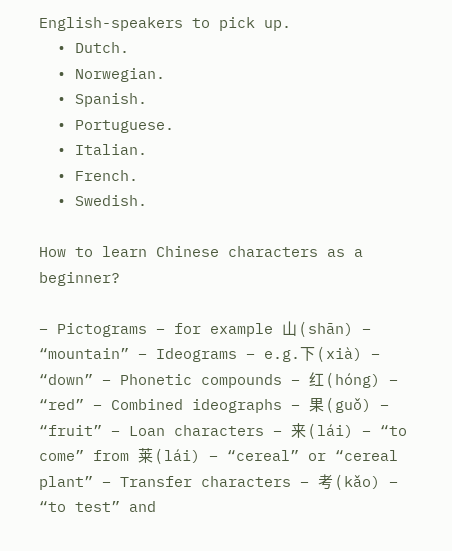English-speakers to pick up.
  • Dutch.
  • Norwegian.
  • Spanish.
  • Portuguese.
  • Italian.
  • French.
  • Swedish.

How to learn Chinese characters as a beginner?

– Pictograms – for example 山 ( shān) – “mountain” – Ideograms – e.g.下 ( xià) – “down” – Phonetic compounds – 红 ( hóng) – “red” – Combined ideographs – 果 ( guǒ) – “fruit” – Loan characters – 来 ( lái) – “to come” from 莱 ( lái) – “cereal” or “cereal plant” – Transfer characters – 考 ( kǎo) – “to test” and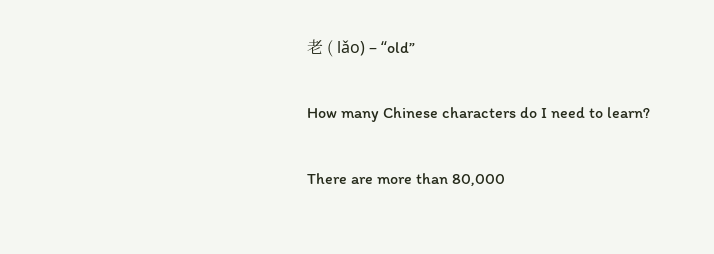老 ( lǎo) – “old”

How many Chinese characters do I need to learn?

There are more than 80,000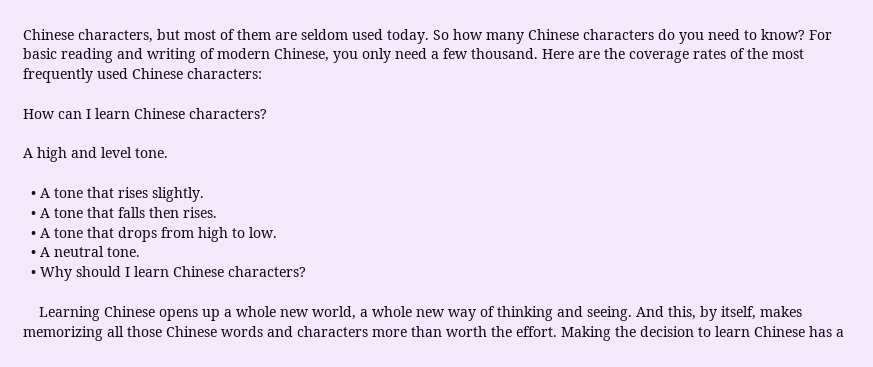Chinese characters, but most of them are seldom used today. So how many Chinese characters do you need to know? For basic reading and writing of modern Chinese, you only need a few thousand. Here are the coverage rates of the most frequently used Chinese characters:

How can I learn Chinese characters?

A high and level tone.

  • A tone that rises slightly.
  • A tone that falls then rises.
  • A tone that drops from high to low.
  • A neutral tone.
  • Why should I learn Chinese characters?

    Learning Chinese opens up a whole new world, a whole new way of thinking and seeing. And this, by itself, makes memorizing all those Chinese words and characters more than worth the effort. Making the decision to learn Chinese has a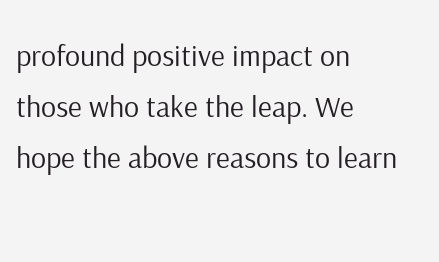profound positive impact on those who take the leap. We hope the above reasons to learn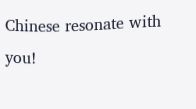Chinese resonate with you!